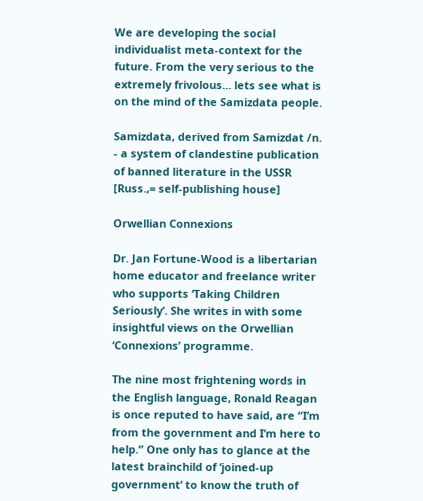We are developing the social individualist meta-context for the future. From the very serious to the extremely frivolous... lets see what is on the mind of the Samizdata people.

Samizdata, derived from Samizdat /n. - a system of clandestine publication of banned literature in the USSR [Russ.,= self-publishing house]

Orwellian Connexions

Dr. Jan Fortune-Wood is a libertarian home educator and freelance writer who supports ‘Taking Children Seriously’. She writes in with some insightful views on the Orwellian ‘Connexions’ programme.

The nine most frightening words in the English language, Ronald Reagan is once reputed to have said, are “I’m from the government and I’m here to help.” One only has to glance at the latest brainchild of ‘joined-up government’ to know the truth of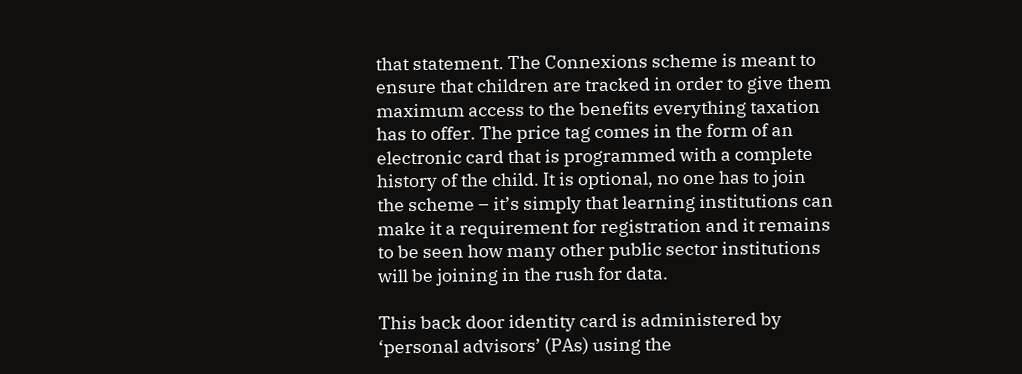that statement. The Connexions scheme is meant to ensure that children are tracked in order to give them maximum access to the benefits everything taxation has to offer. The price tag comes in the form of an electronic card that is programmed with a complete history of the child. It is optional, no one has to join the scheme – it’s simply that learning institutions can make it a requirement for registration and it remains to be seen how many other public sector institutions will be joining in the rush for data.

This back door identity card is administered by ‘personal advisors’ (PAs) using the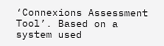‘Connexions Assessment Tool’. Based on a system used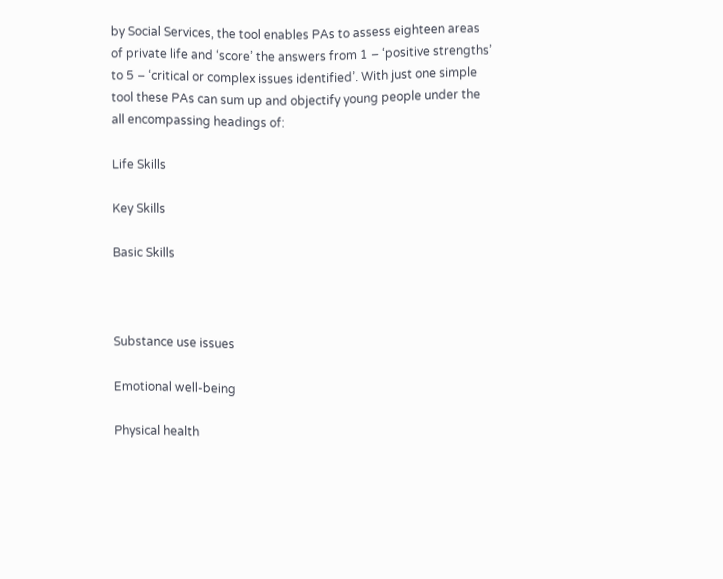by Social Services, the tool enables PAs to assess eighteen areas of private life and ‘score’ the answers from 1 – ‘positive strengths’ to 5 – ‘critical or complex issues identified’. With just one simple tool these PAs can sum up and objectify young people under the all encompassing headings of:

Life Skills

Key Skills

Basic Skills



Substance use issues

Emotional well-being

Physical health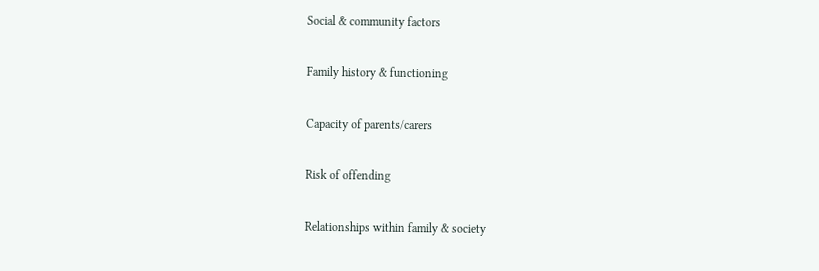Social & community factors

Family history & functioning

Capacity of parents/carers

Risk of offending

Relationships within family & society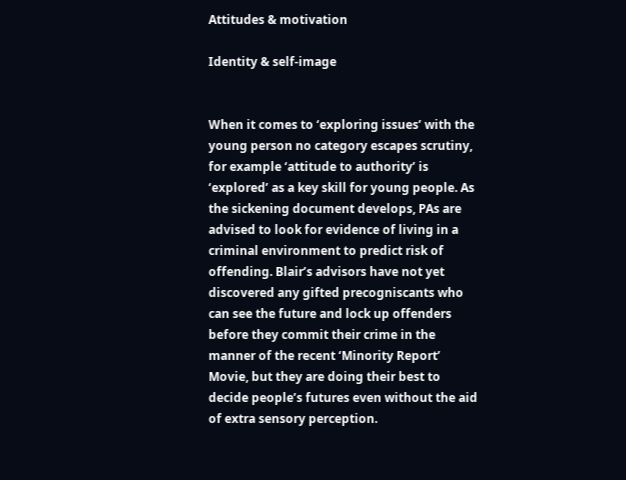Attitudes & motivation

Identity & self-image


When it comes to ‘exploring issues’ with the young person no category escapes scrutiny, for example ‘attitude to authority’ is ‘explored’ as a key skill for young people. As the sickening document develops, PAs are advised to look for evidence of living in a criminal environment to predict risk of offending. Blair’s advisors have not yet discovered any gifted precogniscants who can see the future and lock up offenders before they commit their crime in the manner of the recent ‘Minority Report’ Movie, but they are doing their best to decide people’s futures even without the aid of extra sensory perception.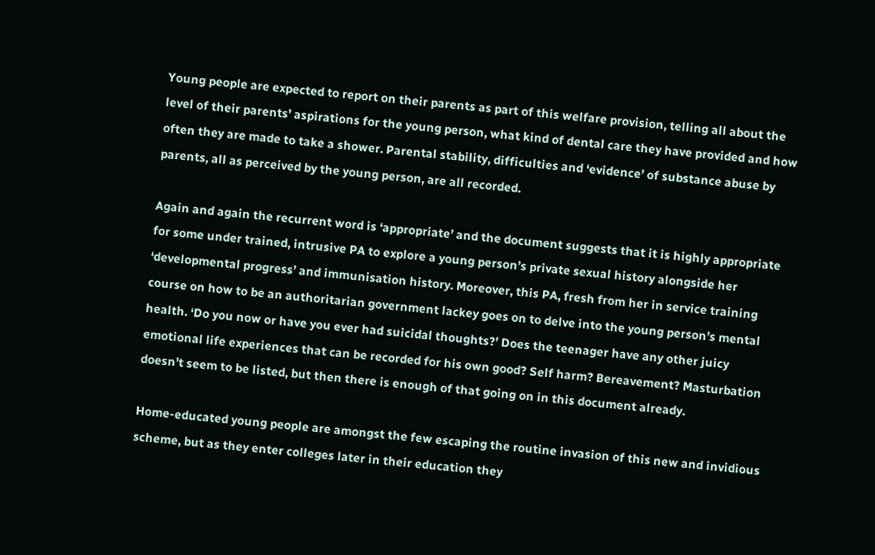Young people are expected to report on their parents as part of this welfare provision, telling all about the level of their parents’ aspirations for the young person, what kind of dental care they have provided and how often they are made to take a shower. Parental stability, difficulties and ‘evidence’ of substance abuse by parents, all as perceived by the young person, are all recorded.

Again and again the recurrent word is ‘appropriate’ and the document suggests that it is highly appropriate for some under trained, intrusive PA to explore a young person’s private sexual history alongside her ‘developmental progress’ and immunisation history. Moreover, this PA, fresh from her in service training course on how to be an authoritarian government lackey goes on to delve into the young person’s mental health. ‘Do you now or have you ever had suicidal thoughts?’ Does the teenager have any other juicy emotional life experiences that can be recorded for his own good? Self harm? Bereavement? Masturbation doesn’t seem to be listed, but then there is enough of that going on in this document already.

Home-educated young people are amongst the few escaping the routine invasion of this new and invidious scheme, but as they enter colleges later in their education they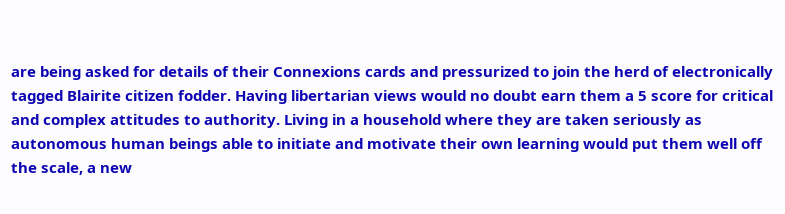are being asked for details of their Connexions cards and pressurized to join the herd of electronically tagged Blairite citizen fodder. Having libertarian views would no doubt earn them a 5 score for critical and complex attitudes to authority. Living in a household where they are taken seriously as autonomous human beings able to initiate and motivate their own learning would put them well off the scale, a new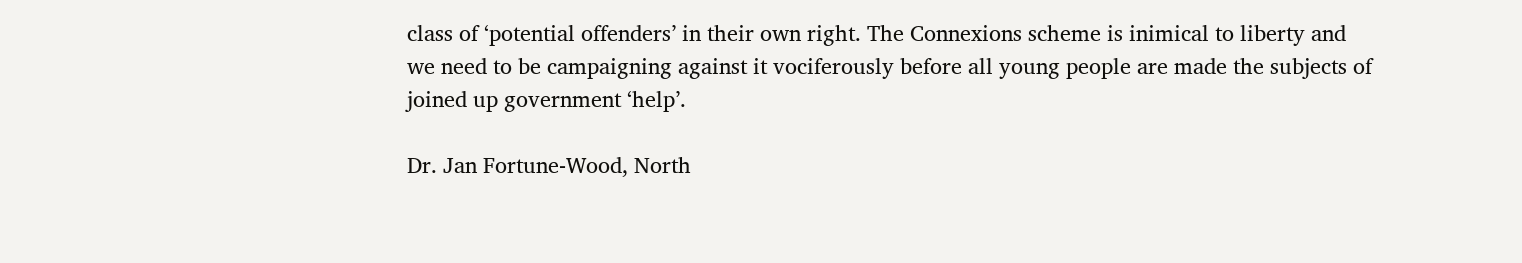class of ‘potential offenders’ in their own right. The Connexions scheme is inimical to liberty and we need to be campaigning against it vociferously before all young people are made the subjects of joined up government ‘help’.

Dr. Jan Fortune-Wood, North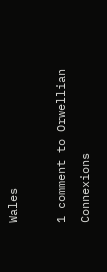Wales

1 comment to Orwellian Connexions